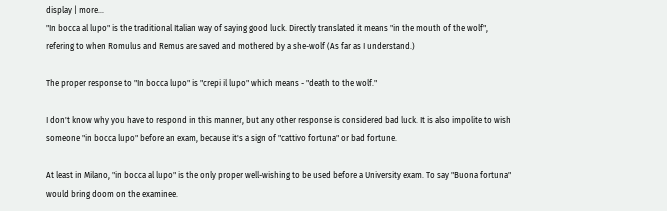display | more...
"In bocca al lupo" is the traditional Italian way of saying good luck. Directly translated it means "in the mouth of the wolf", refering to when Romulus and Remus are saved and mothered by a she-wolf (As far as I understand.)

The proper response to "In bocca lupo" is "crepi il lupo" which means - "death to the wolf."

I don't know why you have to respond in this manner, but any other response is considered bad luck. It is also impolite to wish someone "in bocca lupo" before an exam, because it's a sign of "cattivo fortuna" or bad fortune.

At least in Milano, "in bocca al lupo" is the only proper well-wishing to be used before a University exam. To say "Buona fortuna" would bring doom on the examinee.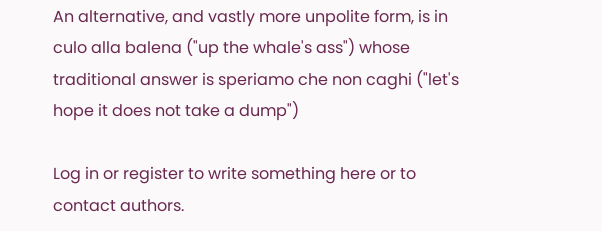An alternative, and vastly more unpolite form, is in culo alla balena ("up the whale's ass") whose traditional answer is speriamo che non caghi ("let's hope it does not take a dump")

Log in or register to write something here or to contact authors.